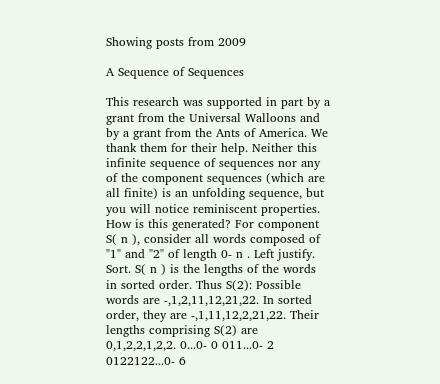Showing posts from 2009

A Sequence of Sequences

This research was supported in part by a grant from the Universal Walloons and by a grant from the Ants of America. We thank them for their help. Neither this infinite sequence of sequences nor any of the component sequences (which are all finite) is an unfolding sequence, but you will notice reminiscent properties. How is this generated? For component S( n ), consider all words composed of "1" and "2" of length 0- n . Left justify. Sort. S( n ) is the lengths of the words in sorted order. Thus S(2): Possible words are -,1,2,11,12,21,22. In sorted order, they are -,1,11,12,2,21,22. Their lengths comprising S(2) are 0,1,2,2,1,2,2. 0...0- 0 011...0- 2 0122122...0- 6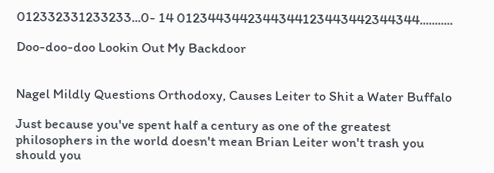012332331233233...0- 14 0123443442344344123443442344344...........

Doo-doo-doo Lookin Out My Backdoor


Nagel Mildly Questions Orthodoxy, Causes Leiter to Shit a Water Buffalo

Just because you've spent half a century as one of the greatest philosophers in the world doesn't mean Brian Leiter won't trash you should you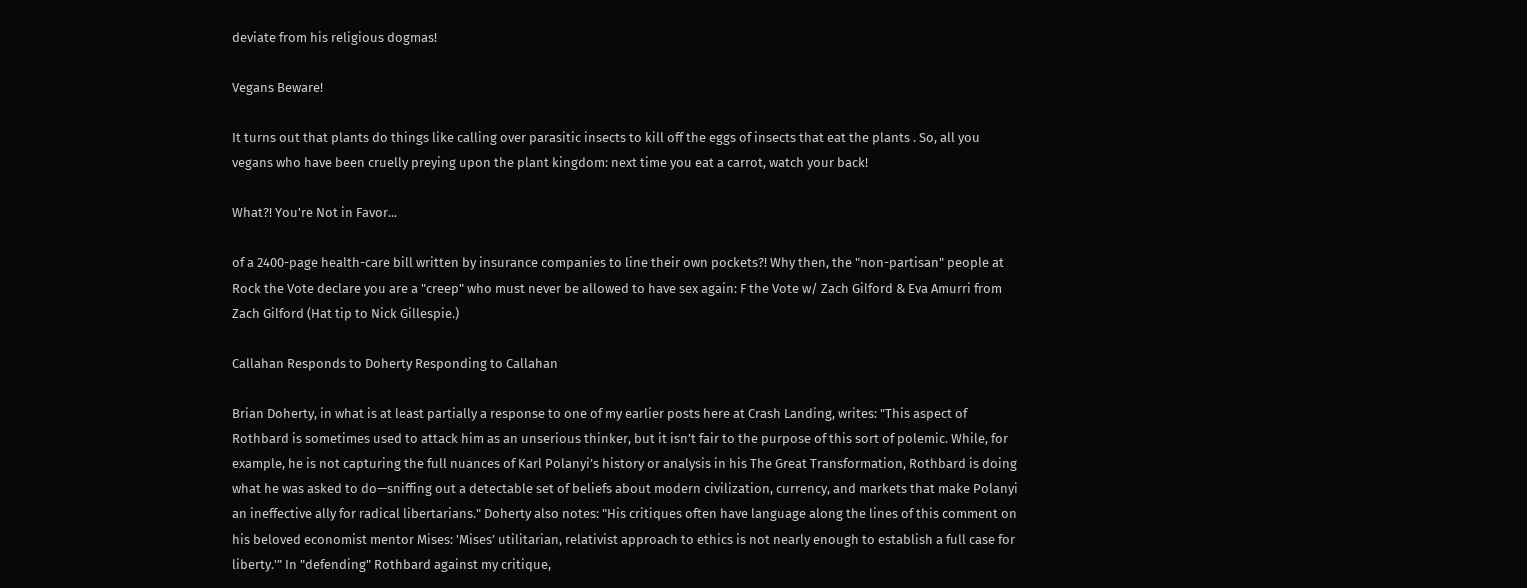deviate from his religious dogmas!

Vegans Beware!

It turns out that plants do things like calling over parasitic insects to kill off the eggs of insects that eat the plants . So, all you vegans who have been cruelly preying upon the plant kingdom: next time you eat a carrot, watch your back!

What?! You're Not in Favor...

of a 2400-page health-care bill written by insurance companies to line their own pockets?! Why then, the "non-partisan" people at Rock the Vote declare you are a "creep" who must never be allowed to have sex again: F the Vote w/ Zach Gilford & Eva Amurri from Zach Gilford (Hat tip to Nick Gillespie.)

Callahan Responds to Doherty Responding to Callahan

Brian Doherty, in what is at least partially a response to one of my earlier posts here at Crash Landing, writes: "This aspect of Rothbard is sometimes used to attack him as an unserious thinker, but it isn’t fair to the purpose of this sort of polemic. While, for example, he is not capturing the full nuances of Karl Polanyi’s history or analysis in his The Great Transformation, Rothbard is doing what he was asked to do—sniffing out a detectable set of beliefs about modern civilization, currency, and markets that make Polanyi an ineffective ally for radical libertarians." Doherty also notes: "His critiques often have language along the lines of this comment on his beloved economist mentor Mises: 'Mises’ utilitarian, relativist approach to ethics is not nearly enough to establish a full case for liberty.'” In "defending" Rothbard against my critique,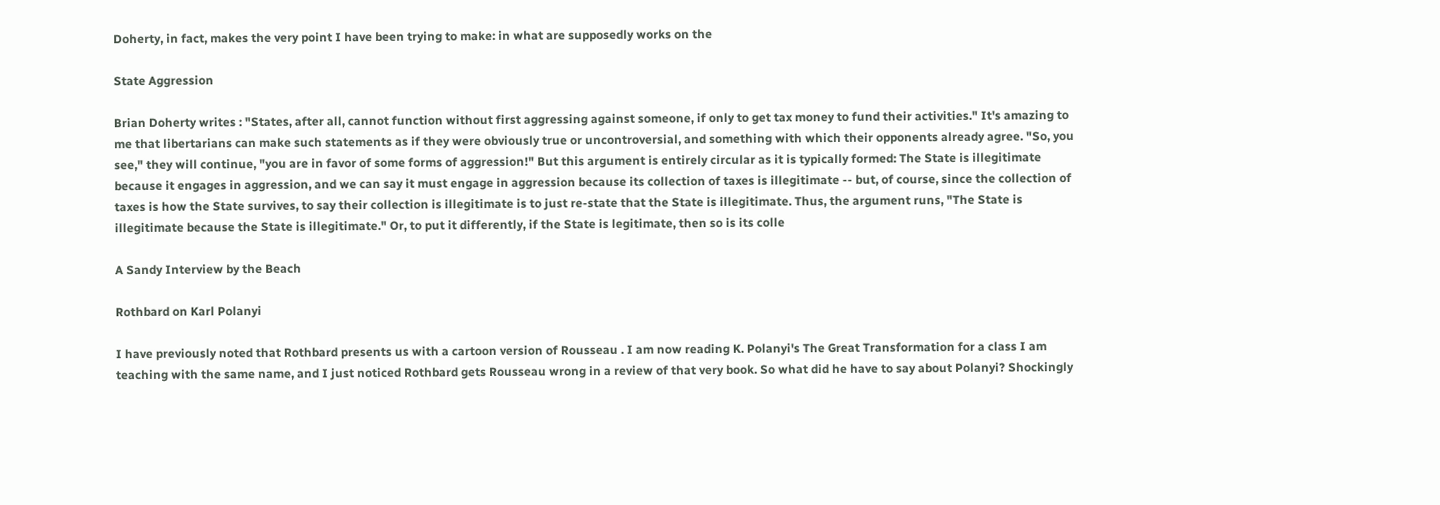Doherty, in fact, makes the very point I have been trying to make: in what are supposedly works on the

State Aggression

Brian Doherty writes : "States, after all, cannot function without first aggressing against someone, if only to get tax money to fund their activities." It's amazing to me that libertarians can make such statements as if they were obviously true or uncontroversial, and something with which their opponents already agree. "So, you see," they will continue, "you are in favor of some forms of aggression!" But this argument is entirely circular as it is typically formed: The State is illegitimate because it engages in aggression, and we can say it must engage in aggression because its collection of taxes is illegitimate -- but, of course, since the collection of taxes is how the State survives, to say their collection is illegitimate is to just re-state that the State is illegitimate. Thus, the argument runs, "The State is illegitimate because the State is illegitimate." Or, to put it differently, if the State is legitimate, then so is its colle

A Sandy Interview by the Beach

Rothbard on Karl Polanyi

I have previously noted that Rothbard presents us with a cartoon version of Rousseau . I am now reading K. Polanyi's The Great Transformation for a class I am teaching with the same name, and I just noticed Rothbard gets Rousseau wrong in a review of that very book. So what did he have to say about Polanyi? Shockingly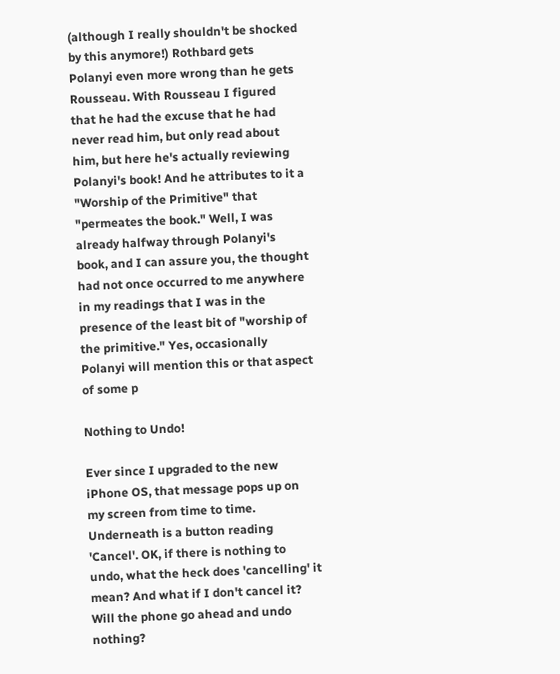(although I really shouldn't be shocked by this anymore!) Rothbard gets Polanyi even more wrong than he gets Rousseau. With Rousseau I figured that he had the excuse that he had never read him, but only read about him, but here he's actually reviewing Polanyi's book! And he attributes to it a "Worship of the Primitive" that "permeates the book." Well, I was already halfway through Polanyi's book, and I can assure you, the thought had not once occurred to me anywhere in my readings that I was in the presence of the least bit of "worship of the primitive." Yes, occasionally Polanyi will mention this or that aspect of some p

Nothing to Undo!

Ever since I upgraded to the new iPhone OS, that message pops up on my screen from time to time. Underneath is a button reading 'Cancel'. OK, if there is nothing to undo, what the heck does 'cancelling' it mean? And what if I don't cancel it? Will the phone go ahead and undo nothing?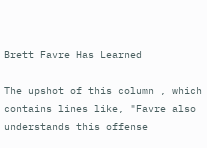Brett Favre Has Learned

The upshot of this column , which contains lines like, "Favre also understands this offense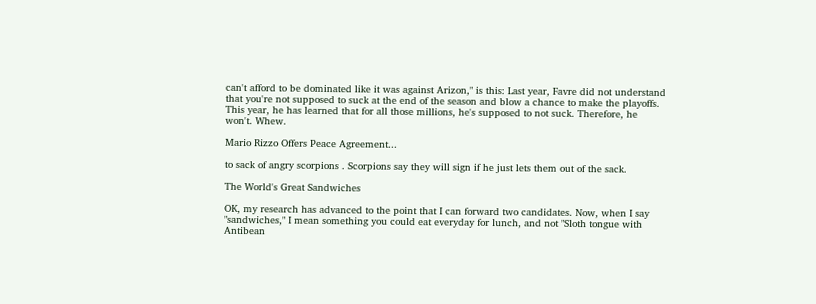can't afford to be dominated like it was against Arizon," is this: Last year, Favre did not understand that you're not supposed to suck at the end of the season and blow a chance to make the playoffs. This year, he has learned that for all those millions, he's supposed to not suck. Therefore, he won't. Whew.

Mario Rizzo Offers Peace Agreement...

to sack of angry scorpions . Scorpions say they will sign if he just lets them out of the sack.

The World's Great Sandwiches

OK, my research has advanced to the point that I can forward two candidates. Now, when I say "sandwiches," I mean something you could eat everyday for lunch, and not "Sloth tongue with Antibean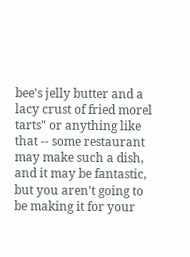bee's jelly butter and a lacy crust of fried morel tarts" or anything like that -- some restaurant may make such a dish, and it may be fantastic, but you aren't going to be making it for your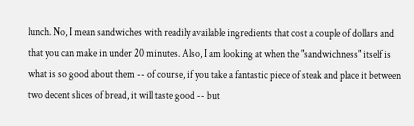lunch. No, I mean sandwiches with readily available ingredients that cost a couple of dollars and that you can make in under 20 minutes. Also, I am looking at when the "sandwichness" itself is what is so good about them -- of course, if you take a fantastic piece of steak and place it between two decent slices of bread, it will taste good -- but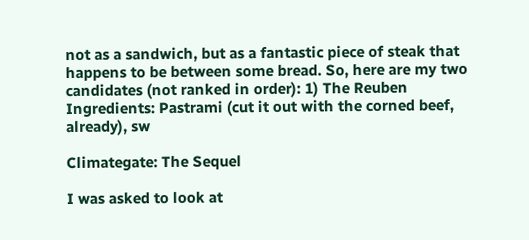not as a sandwich, but as a fantastic piece of steak that happens to be between some bread. So, here are my two candidates (not ranked in order): 1) The Reuben Ingredients: Pastrami (cut it out with the corned beef, already), sw

Climategate: The Sequel

I was asked to look at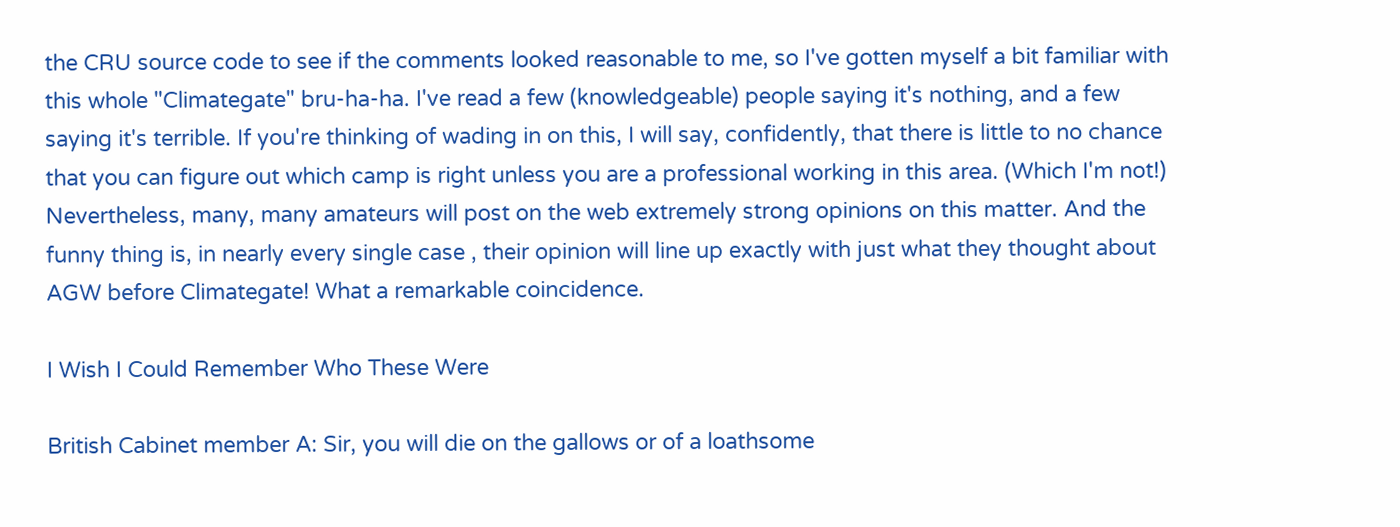the CRU source code to see if the comments looked reasonable to me, so I've gotten myself a bit familiar with this whole "Climategate" bru-ha-ha. I've read a few (knowledgeable) people saying it's nothing, and a few saying it's terrible. If you're thinking of wading in on this, I will say, confidently, that there is little to no chance that you can figure out which camp is right unless you are a professional working in this area. (Which I'm not!) Nevertheless, many, many amateurs will post on the web extremely strong opinions on this matter. And the funny thing is, in nearly every single case , their opinion will line up exactly with just what they thought about AGW before Climategate! What a remarkable coincidence.

I Wish I Could Remember Who These Were

British Cabinet member A: Sir, you will die on the gallows or of a loathsome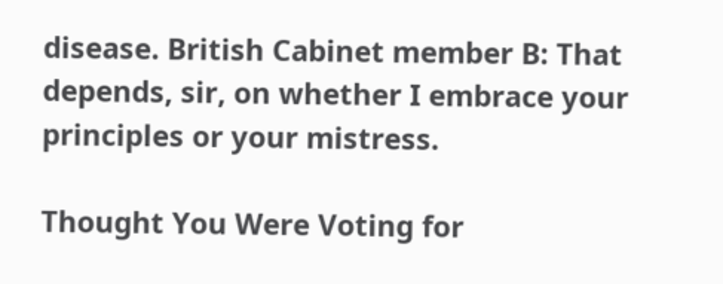disease. British Cabinet member B: That depends, sir, on whether I embrace your principles or your mistress.

Thought You Were Voting for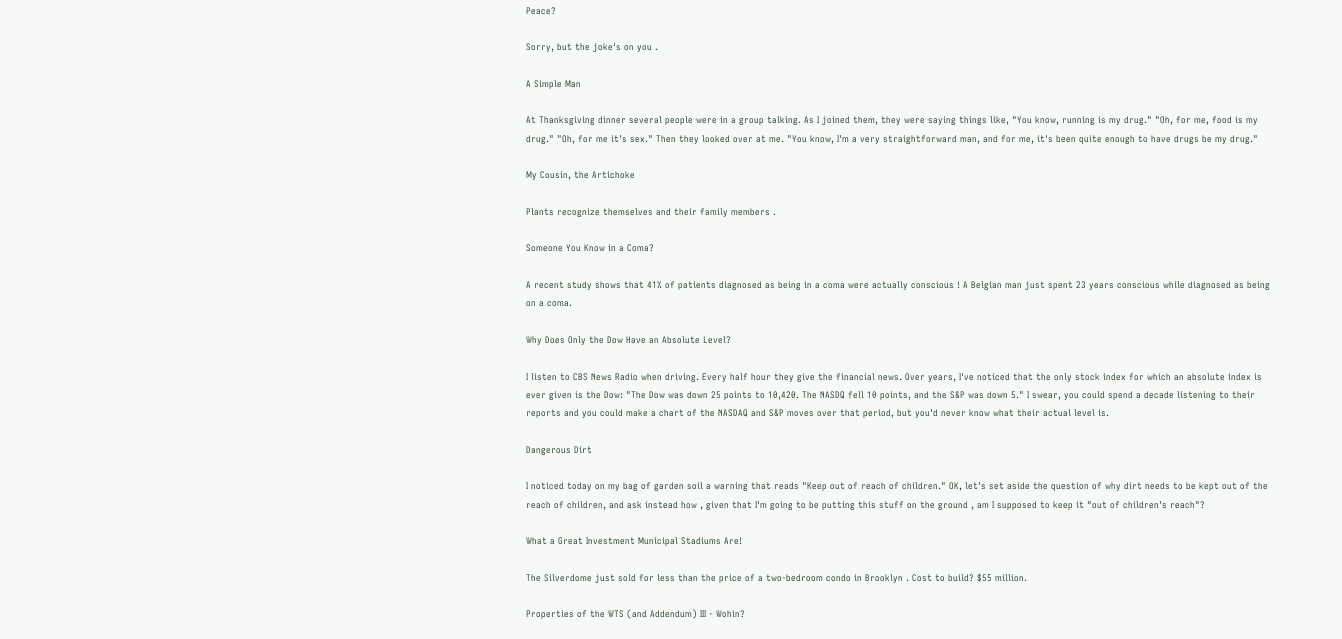Peace?

Sorry, but the joke's on you .

A Simple Man

At Thanksgiving dinner several people were in a group talking. As I joined them, they were saying things like, "You know, running is my drug." "Oh, for me, food is my drug." "Oh, for me it's sex." Then they looked over at me. "You know, I'm a very straightforward man, and for me, it's been quite enough to have drugs be my drug."

My Cousin, the Artichoke

Plants recognize themselves and their family members .

Someone You Know in a Coma?

A recent study shows that 41% of patients diagnosed as being in a coma were actually conscious ! A Belgian man just spent 23 years conscious while diagnosed as being on a coma.

Why Does Only the Dow Have an Absolute Level?

I listen to CBS News Radio when driving. Every half hour they give the financial news. Over years, I've noticed that the only stock index for which an absolute index is ever given is the Dow: "The Dow was down 25 points to 10,420. The NASDQ fell 10 points, and the S&P was down 5." I swear, you could spend a decade listening to their reports and you could make a chart of the NASDAQ and S&P moves over that period, but you'd never know what their actual level is.

Dangerous Dirt

I noticed today on my bag of garden soil a warning that reads "Keep out of reach of children." OK, let's set aside the question of why dirt needs to be kept out of the reach of children, and ask instead how , given that I'm going to be putting this stuff on the ground , am I supposed to keep it "out of children's reach"?

What a Great Investment Municipal Stadiums Are!

The Silverdome just sold for less than the price of a two-bedroom condo in Brooklyn . Cost to build? $55 million.

Properties of the WTS (and Addendum) III - Wohin?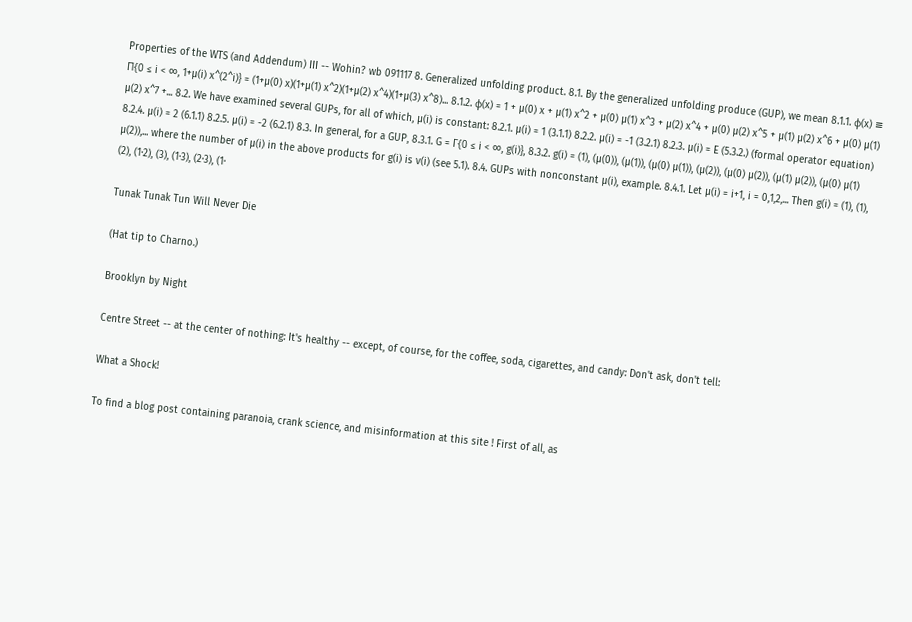Properties of the WTS (and Addendum) III -- Wohin? wb 091117 8. Generalized unfolding product. 8.1. By the generalized unfolding produce (GUP), we mean 8.1.1. φ(x) ≡ Π{0 ≤ i < ∞, 1+µ(i) x^(2^i)} = (1+µ(0) x)(1+µ(1) x^2)(1+µ(2) x^4)(1+µ(3) x^8)... 8.1.2. φ(x) = 1 + µ(0) x + µ(1) x^2 + µ(0) µ(1) x^3 + µ(2) x^4 + µ(0) µ(2) x^5 + µ(1) µ(2) x^6 + µ(0) µ(1) µ(2) x^7 +... 8.2. We have examined several GUPs, for all of which, µ(i) is constant: 8.2.1. µ(i) = 1 (3.1.1) 8.2.2. µ(i) = -1 (3.2.1) 8.2.3. µ(i) = E (5.3.2.) (formal operator equation) 8.2.4. µ(i) = 2 (6.1.1) 8.2.5. µ(i) = -2 (6.2.1) 8.3. In general, for a GUP, 8.3.1. G = Γ{0 ≤ i < ∞, g(i)}, 8.3.2. g(i) = (1), (µ(0)), (µ(1)), (µ(0) µ(1)), (µ(2)), (µ(0) µ(2)), (µ(1) µ(2)), (µ(0) µ(1) µ(2)),... where the number of µ(i) in the above products for g(i) is v(i) (see 5.1). 8.4. GUPs with nonconstant µ(i), example. 8.4.1. Let µ(i) = i+1, i = 0,1,2,... Then g(i) = (1), (1), (2), (1·2), (3), (1·3), (2·3), (1·

Tunak Tunak Tun Will Never Die

(Hat tip to Charno.)

Brooklyn by Night

Centre Street -- at the center of nothing: It's healthy -- except, of course, for the coffee, soda, cigarettes, and candy: Don't ask, don't tell:

What a Shock!

To find a blog post containing paranoia, crank science, and misinformation at this site ! First of all, as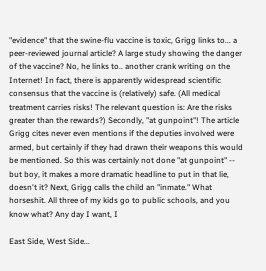"evidence" that the swine-flu vaccine is toxic, Grigg links to... a peer-reviewed journal article? A large study showing the danger of the vaccine? No, he links to.. another crank writing on the Internet! In fact, there is apparently widespread scientific consensus that the vaccine is (relatively) safe. (All medical treatment carries risks! The relevant question is: Are the risks greater than the rewards?) Secondly, "at gunpoint"! The article Grigg cites never even mentions if the deputies involved were armed, but certainly if they had drawn their weapons this would be mentioned. So this was certainly not done "at gunpoint" -- but boy, it makes a more dramatic headline to put in that lie, doesn't it? Next, Grigg calls the child an "inmate." What horseshit. All three of my kids go to public schools, and you know what? Any day I want, I

East Side, West Side...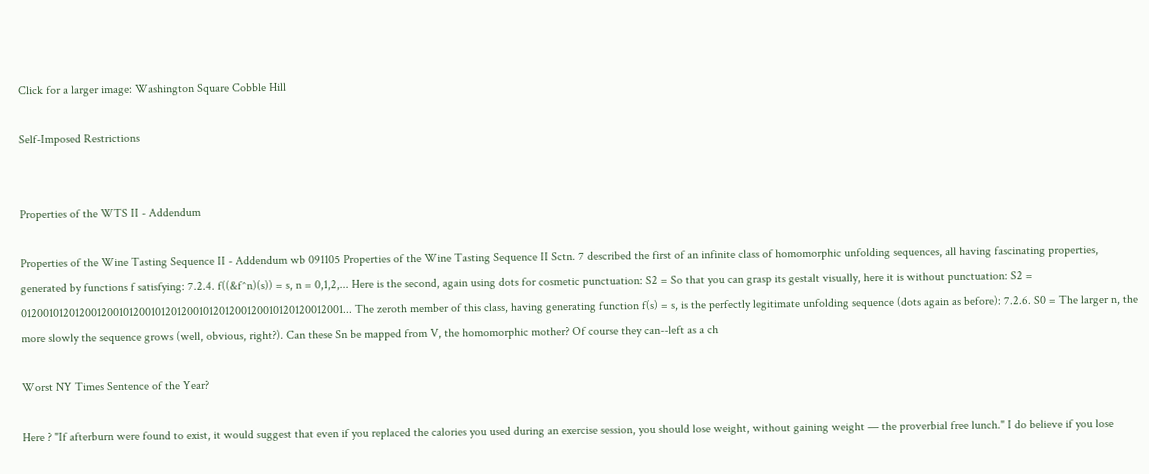Click for a larger image: Washington Square Cobble Hill

Self-Imposed Restrictions


Properties of the WTS II - Addendum

Properties of the Wine Tasting Sequence II - Addendum wb 091105 Properties of the Wine Tasting Sequence II Sctn. 7 described the first of an infinite class of homomorphic unfolding sequences, all having fascinating properties, generated by functions f satisfying: 7.2.4. f((&f^n)(s)) = s, n = 0,1,2,... Here is the second, again using dots for cosmetic punctuation: S2 = So that you can grasp its gestalt visually, here it is without punctuation: S2 = 012001012012001200101200101201200101201200120010120120012001... The zeroth member of this class, having generating function f(s) = s, is the perfectly legitimate unfolding sequence (dots again as before): 7.2.6. S0 = The larger n, the more slowly the sequence grows (well, obvious, right?). Can these Sn be mapped from V, the homomorphic mother? Of course they can--left as a ch

Worst NY Times Sentence of the Year?

Here ? "If afterburn were found to exist, it would suggest that even if you replaced the calories you used during an exercise session, you should lose weight, without gaining weight — the proverbial free lunch." I do believe if you lose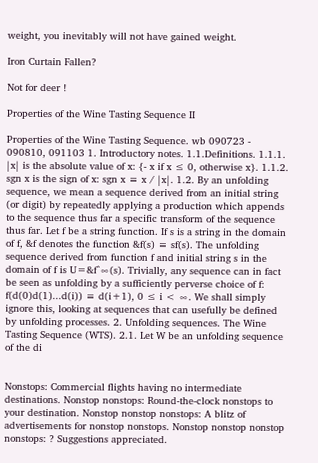weight, you inevitably will not have gained weight.

Iron Curtain Fallen?

Not for deer !

Properties of the Wine Tasting Sequence II

Properties of the Wine Tasting Sequence. wb 090723 - 090810, 091103 1. Introductory notes. 1.1.Definitions. 1.1.1. |x| is the absolute value of x: {- x if x ≤ 0, otherwise x}. 1.1.2. sgn x is the sign of x: sgn x ≡ x / |x|. 1.2. By an unfolding sequence, we mean a sequence derived from an initial string (or digit) by repeatedly applying a production which appends to the sequence thus far a specific transform of the sequence thus far. Let f be a string function. If s is a string in the domain of f, &f denotes the function &f(s) ≡ sf(s). The unfolding sequence derived from function f and initial string s in the domain of f is U=&f^∞(s). Trivially, any sequence can in fact be seen as unfolding by a sufficiently perverse choice of f: f(d(0)d(1)...d(i)) ≡ d(i+1), 0 ≤ i < ∞. We shall simply ignore this, looking at sequences that can usefully be defined by unfolding processes. 2. Unfolding sequences. The Wine Tasting Sequence (WTS). 2.1. Let W be an unfolding sequence of the di


Nonstops: Commercial flights having no intermediate destinations. Nonstop nonstops: Round-the-clock nonstops to your destination. Nonstop nonstop nonstops: A blitz of advertisements for nonstop nonstops. Nonstop nonstop nonstop nonstops: ? Suggestions appreciated.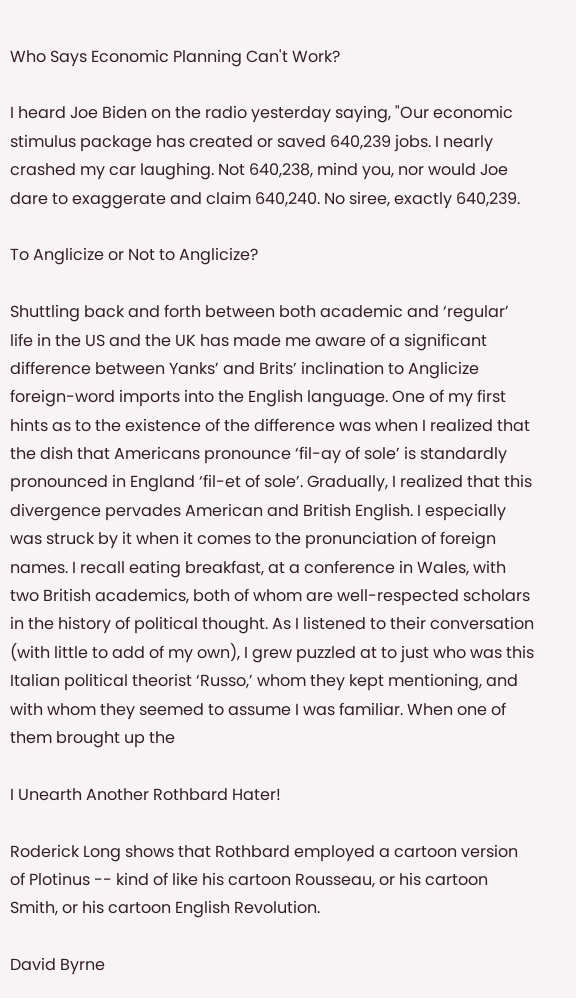Who Says Economic Planning Can't Work?

I heard Joe Biden on the radio yesterday saying, "Our economic stimulus package has created or saved 640,239 jobs. I nearly crashed my car laughing. Not 640,238, mind you, nor would Joe dare to exaggerate and claim 640,240. No siree, exactly 640,239.

To Anglicize or Not to Anglicize?

Shuttling back and forth between both academic and ‘regular’ life in the US and the UK has made me aware of a significant difference between Yanks’ and Brits’ inclination to Anglicize foreign-word imports into the English language. One of my first hints as to the existence of the difference was when I realized that the dish that Americans pronounce ‘fil-ay of sole’ is standardly pronounced in England ‘fil-et of sole’. Gradually, I realized that this divergence pervades American and British English. I especially was struck by it when it comes to the pronunciation of foreign names. I recall eating breakfast, at a conference in Wales, with two British academics, both of whom are well-respected scholars in the history of political thought. As I listened to their conversation (with little to add of my own), I grew puzzled at to just who was this Italian political theorist ‘Russo,’ whom they kept mentioning, and with whom they seemed to assume I was familiar. When one of them brought up the

I Unearth Another Rothbard Hater!

Roderick Long shows that Rothbard employed a cartoon version of Plotinus -- kind of like his cartoon Rousseau, or his cartoon Smith, or his cartoon English Revolution.

David Byrne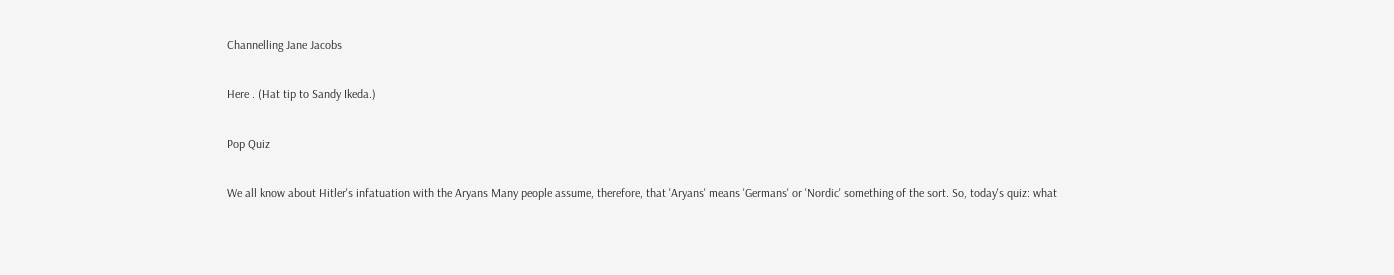Channelling Jane Jacobs

Here . (Hat tip to Sandy Ikeda.)

Pop Quiz

We all know about Hitler's infatuation with the Aryans Many people assume, therefore, that 'Aryans' means 'Germans' or 'Nordic' something of the sort. So, today's quiz: what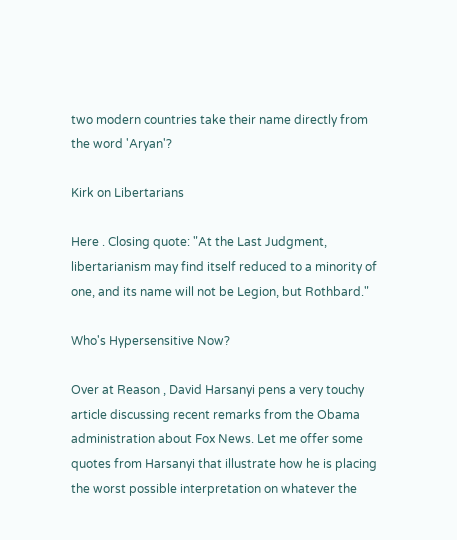two modern countries take their name directly from the word 'Aryan'?

Kirk on Libertarians

Here . Closing quote: "At the Last Judgment, libertarianism may find itself reduced to a minority of one, and its name will not be Legion, but Rothbard."

Who's Hypersensitive Now?

Over at Reason , David Harsanyi pens a very touchy article discussing recent remarks from the Obama administration about Fox News. Let me offer some quotes from Harsanyi that illustrate how he is placing the worst possible interpretation on whatever the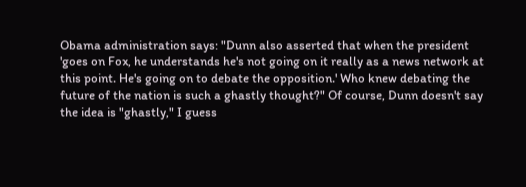Obama administration says: "Dunn also asserted that when the president 'goes on Fox, he understands he's not going on it really as a news network at this point. He's going on to debate the opposition.' Who knew debating the future of the nation is such a ghastly thought?" Of course, Dunn doesn't say the idea is "ghastly," I guess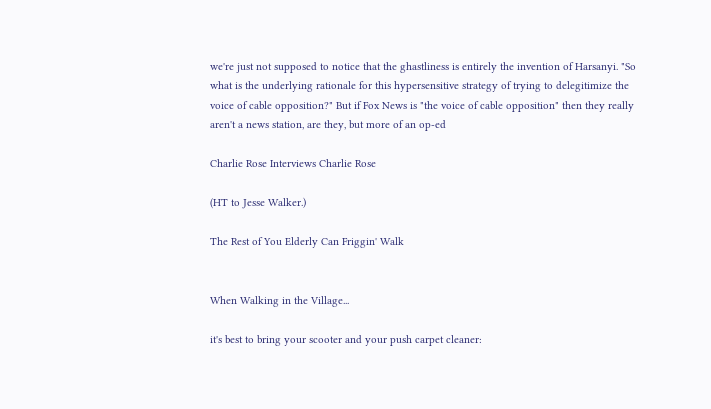we're just not supposed to notice that the ghastliness is entirely the invention of Harsanyi. "So what is the underlying rationale for this hypersensitive strategy of trying to delegitimize the voice of cable opposition?" But if Fox News is "the voice of cable opposition" then they really aren't a news station, are they, but more of an op-ed

Charlie Rose Interviews Charlie Rose

(HT to Jesse Walker.)

The Rest of You Elderly Can Friggin' Walk


When Walking in the Village...

it's best to bring your scooter and your push carpet cleaner: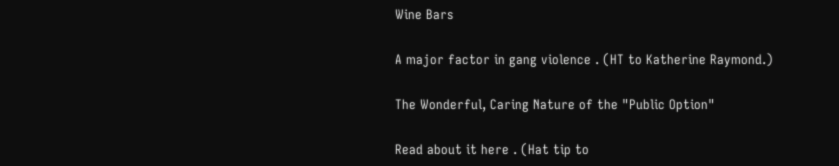Wine Bars

A major factor in gang violence . (HT to Katherine Raymond.)

The Wonderful, Caring Nature of the "Public Option"

Read about it here . (Hat tip to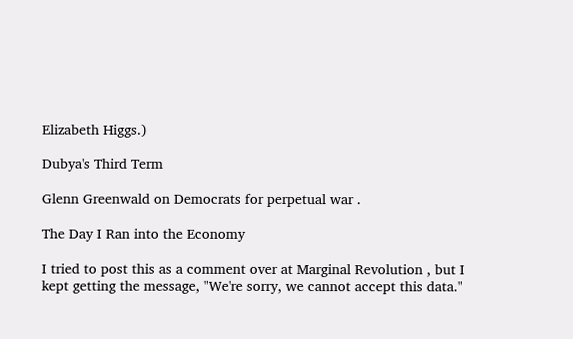Elizabeth Higgs.)

Dubya's Third Term

Glenn Greenwald on Democrats for perpetual war .

The Day I Ran into the Economy

I tried to post this as a comment over at Marginal Revolution , but I kept getting the message, "We're sorry, we cannot accept this data."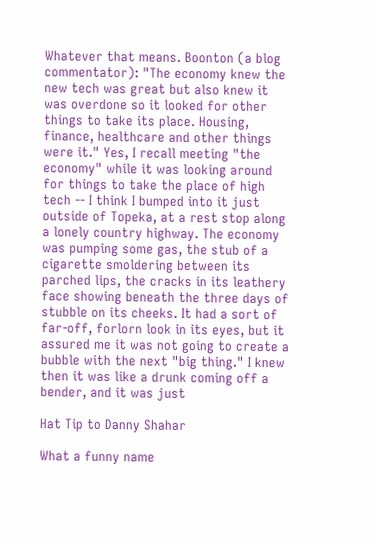Whatever that means. Boonton (a blog commentator): "The economy knew the new tech was great but also knew it was overdone so it looked for other things to take its place. Housing, finance, healthcare and other things were it." Yes, I recall meeting "the economy" while it was looking around for things to take the place of high tech -- I think I bumped into it just outside of Topeka, at a rest stop along a lonely country highway. The economy was pumping some gas, the stub of a cigarette smoldering between its parched lips, the cracks in its leathery face showing beneath the three days of stubble on its cheeks. It had a sort of far-off, forlorn look in its eyes, but it assured me it was not going to create a bubble with the next "big thing." I knew then it was like a drunk coming off a bender, and it was just

Hat Tip to Danny Shahar

What a funny name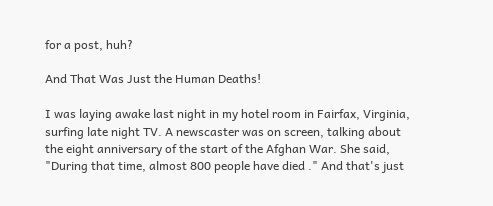for a post, huh?

And That Was Just the Human Deaths!

I was laying awake last night in my hotel room in Fairfax, Virginia, surfing late night TV. A newscaster was on screen, talking about the eight anniversary of the start of the Afghan War. She said, "During that time, almost 800 people have died ." And that's just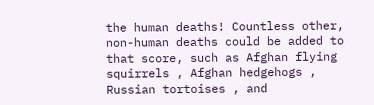the human deaths! Countless other, non-human deaths could be added to that score, such as Afghan flying squirrels , Afghan hedgehogs , Russian tortoises , and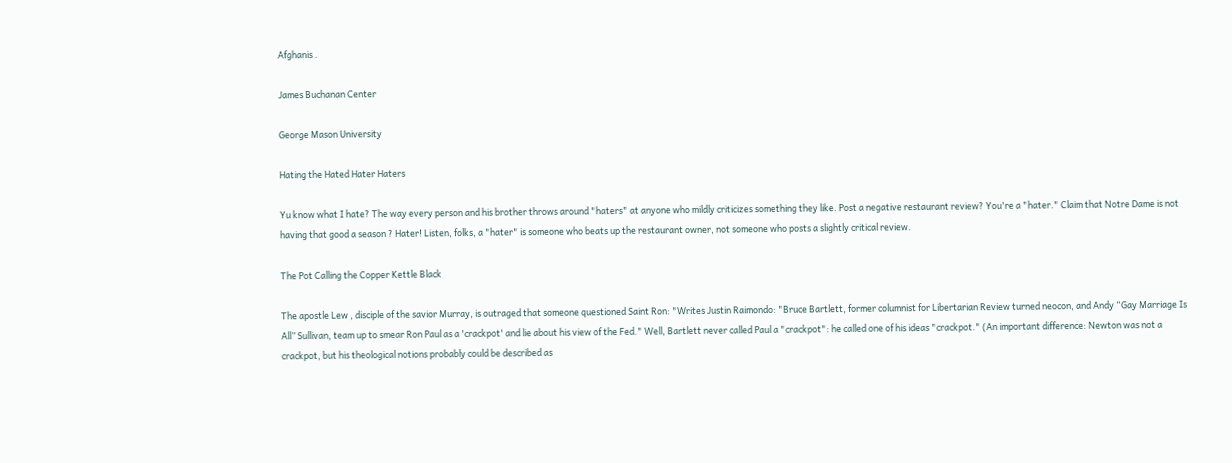Afghanis .

James Buchanan Center

George Mason University

Hating the Hated Hater Haters

Yu know what I hate? The way every person and his brother throws around "haters" at anyone who mildly criticizes something they like. Post a negative restaurant review? You're a "hater." Claim that Notre Dame is not having that good a season ? Hater! Listen, folks, a "hater" is someone who beats up the restaurant owner, not someone who posts a slightly critical review.

The Pot Calling the Copper Kettle Black

The apostle Lew , disciple of the savior Murray, is outraged that someone questioned Saint Ron: "Writes Justin Raimondo: "Bruce Bartlett, former columnist for Libertarian Review turned neocon, and Andy “Gay Marriage Is All” Sullivan, team up to smear Ron Paul as a 'crackpot' and lie about his view of the Fed." Well, Bartlett never called Paul a "crackpot": he called one of his ideas "crackpot." (An important difference: Newton was not a crackpot, but his theological notions probably could be described as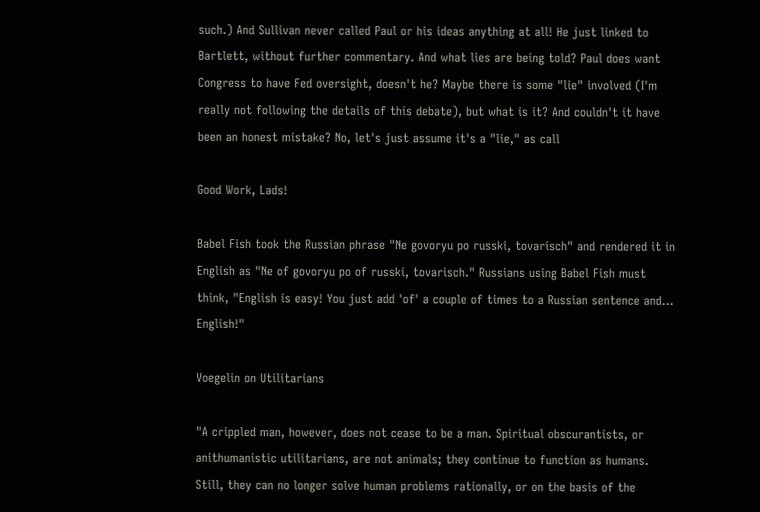such.) And Sullivan never called Paul or his ideas anything at all! He just linked to Bartlett, without further commentary. And what lies are being told? Paul does want Congress to have Fed oversight, doesn't he? Maybe there is some "lie" involved (I'm really not following the details of this debate), but what is it? And couldn't it have been an honest mistake? No, let's just assume it's a "lie," as call

Good Work, Lads!

Babel Fish took the Russian phrase "Ne govoryu po russki, tovarisch" and rendered it in English as "Ne of govoryu po of russki, tovarisch." Russians using Babel Fish must think, "English is easy! You just add 'of' a couple of times to a Russian sentence and... English!"

Voegelin on Utilitarians

"A crippled man, however, does not cease to be a man. Spiritual obscurantists, or anithumanistic utilitarians, are not animals; they continue to function as humans. Still, they can no longer solve human problems rationally, or on the basis of the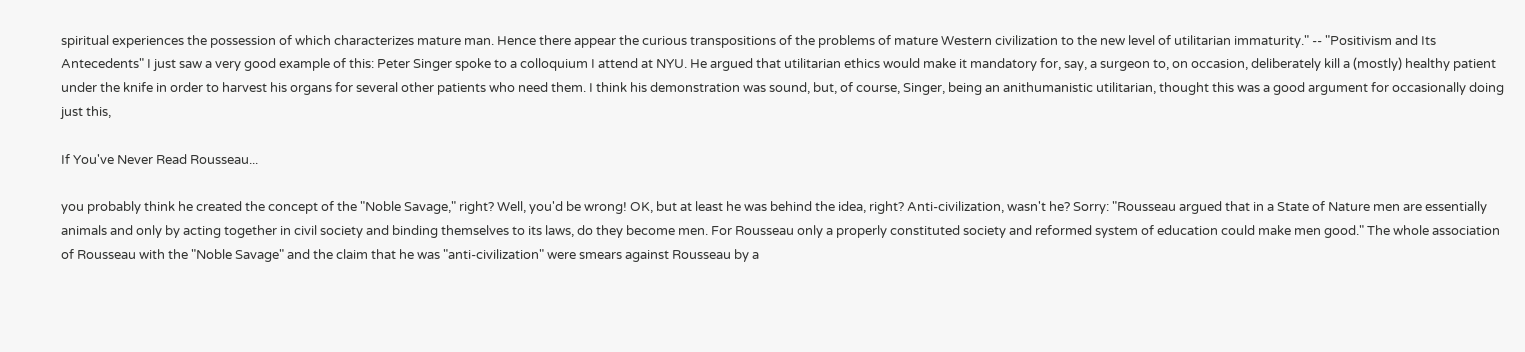spiritual experiences the possession of which characterizes mature man. Hence there appear the curious transpositions of the problems of mature Western civilization to the new level of utilitarian immaturity." -- "Positivism and Its Antecedents" I just saw a very good example of this: Peter Singer spoke to a colloquium I attend at NYU. He argued that utilitarian ethics would make it mandatory for, say, a surgeon to, on occasion, deliberately kill a (mostly) healthy patient under the knife in order to harvest his organs for several other patients who need them. I think his demonstration was sound, but, of course, Singer, being an anithumanistic utilitarian, thought this was a good argument for occasionally doing just this,

If You've Never Read Rousseau...

you probably think he created the concept of the "Noble Savage," right? Well, you'd be wrong! OK, but at least he was behind the idea, right? Anti-civilization, wasn't he? Sorry: "Rousseau argued that in a State of Nature men are essentially animals and only by acting together in civil society and binding themselves to its laws, do they become men. For Rousseau only a properly constituted society and reformed system of education could make men good." The whole association of Rousseau with the "Noble Savage" and the claim that he was "anti-civilization" were smears against Rousseau by a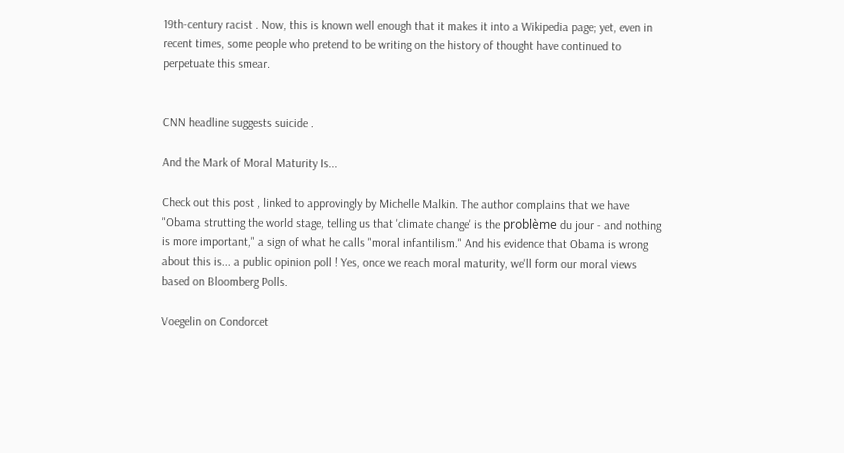19th-century racist . Now, this is known well enough that it makes it into a Wikipedia page; yet, even in recent times, some people who pretend to be writing on the history of thought have continued to perpetuate this smear.


CNN headline suggests suicide .

And the Mark of Moral Maturity Is...

Check out this post , linked to approvingly by Michelle Malkin. The author complains that we have "Obama strutting the world stage, telling us that 'climate change' is the problème du jour - and nothing is more important," a sign of what he calls "moral infantilism." And his evidence that Obama is wrong about this is... a public opinion poll ! Yes, once we reach moral maturity, we'll form our moral views based on Bloomberg Polls.

Voegelin on Condorcet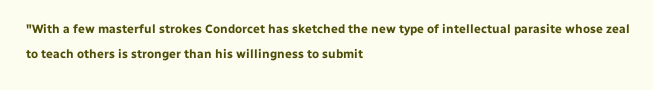"With a few masterful strokes Condorcet has sketched the new type of intellectual parasite whose zeal to teach others is stronger than his willingness to submit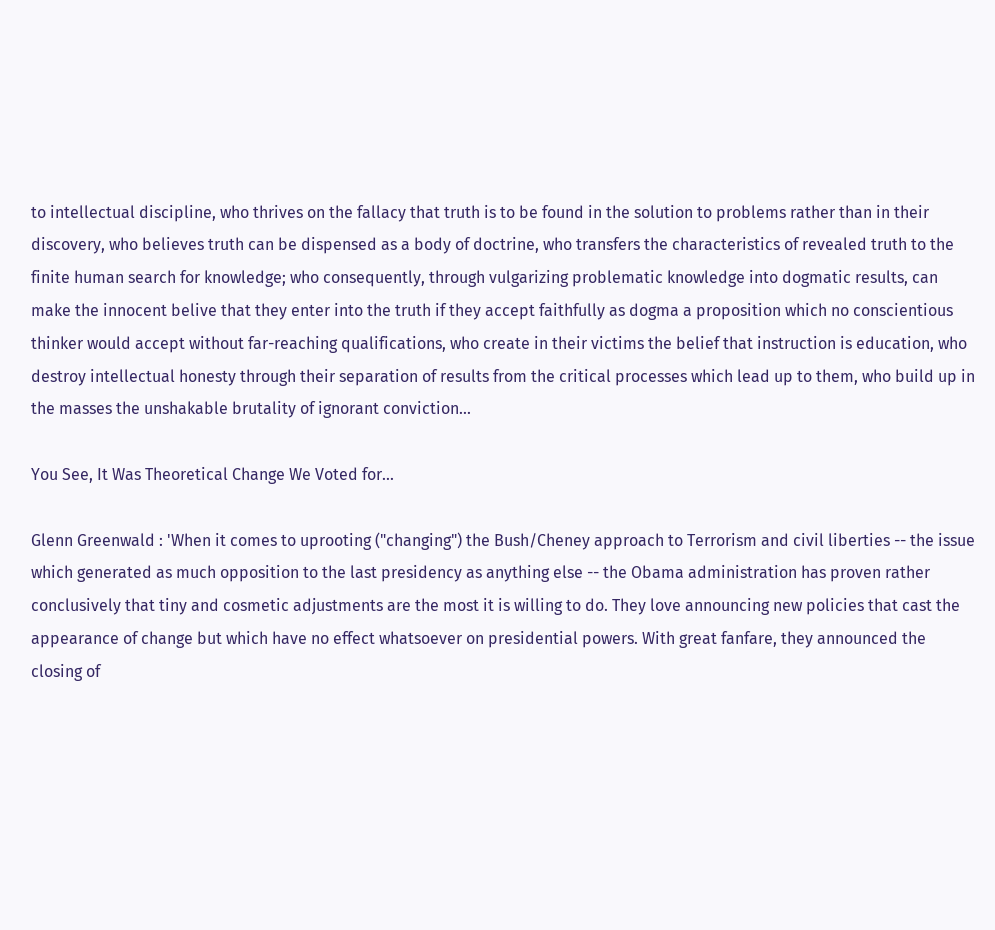to intellectual discipline, who thrives on the fallacy that truth is to be found in the solution to problems rather than in their discovery, who believes truth can be dispensed as a body of doctrine, who transfers the characteristics of revealed truth to the finite human search for knowledge; who consequently, through vulgarizing problematic knowledge into dogmatic results, can make the innocent belive that they enter into the truth if they accept faithfully as dogma a proposition which no conscientious thinker would accept without far-reaching qualifications, who create in their victims the belief that instruction is education, who destroy intellectual honesty through their separation of results from the critical processes which lead up to them, who build up in the masses the unshakable brutality of ignorant conviction...

You See, It Was Theoretical Change We Voted for...

Glenn Greenwald : 'When it comes to uprooting ("changing") the Bush/Cheney approach to Terrorism and civil liberties -- the issue which generated as much opposition to the last presidency as anything else -- the Obama administration has proven rather conclusively that tiny and cosmetic adjustments are the most it is willing to do. They love announcing new policies that cast the appearance of change but which have no effect whatsoever on presidential powers. With great fanfare, they announced the closing of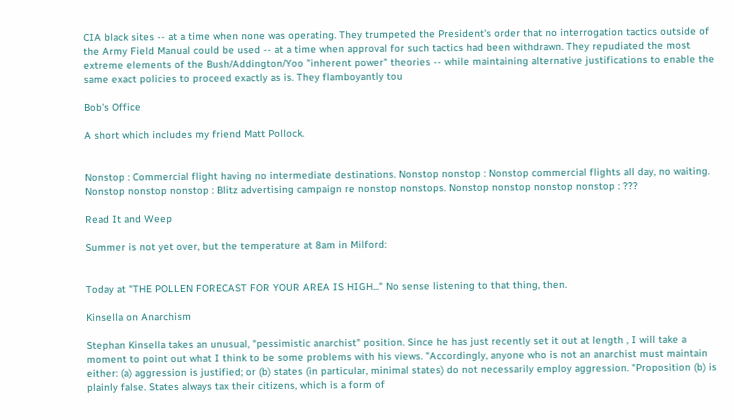CIA black sites -- at a time when none was operating. They trumpeted the President's order that no interrogation tactics outside of the Army Field Manual could be used -- at a time when approval for such tactics had been withdrawn. They repudiated the most extreme elements of the Bush/Addington/Yoo "inherent power" theories -- while maintaining alternative justifications to enable the same exact policies to proceed exactly as is. They flamboyantly tou

Bob's Office

A short which includes my friend Matt Pollock.


Nonstop : Commercial flight having no intermediate destinations. Nonstop nonstop : Nonstop commercial flights all day, no waiting. Nonstop nonstop nonstop : Blitz advertising campaign re nonstop nonstops. Nonstop nonstop nonstop nonstop : ???

Read It and Weep

Summer is not yet over, but the temperature at 8am in Milford:


Today at "THE POLLEN FORECAST FOR YOUR AREA IS HIGH..." No sense listening to that thing, then.

Kinsella on Anarchism

Stephan Kinsella takes an unusual, "pessimistic anarchist" position. Since he has just recently set it out at length , I will take a moment to point out what I think to be some problems with his views. "Accordingly, anyone who is not an anarchist must maintain either: (a) aggression is justified; or (b) states (in particular, minimal states) do not necessarily employ aggression. "Proposition (b) is plainly false. States always tax their citizens, which is a form of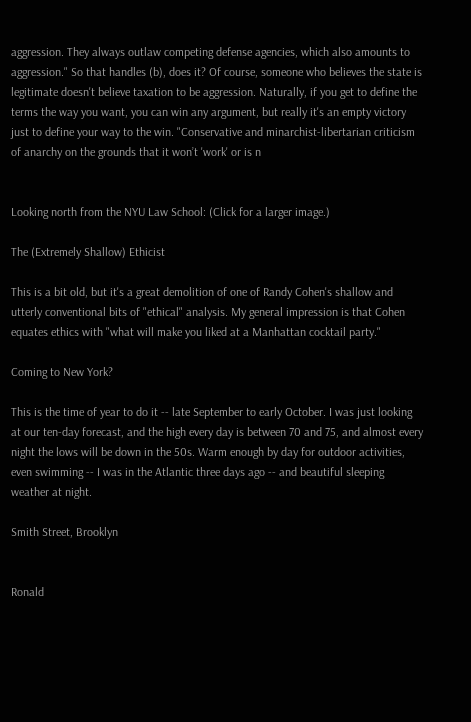aggression. They always outlaw competing defense agencies, which also amounts to aggression." So that handles (b), does it? Of course, someone who believes the state is legitimate doesn't believe taxation to be aggression. Naturally, if you get to define the terms the way you want, you can win any argument, but really it's an empty victory just to define your way to the win. "Conservative and minarchist-libertarian criticism of anarchy on the grounds that it won’t 'work' or is n


Looking north from the NYU Law School: (Click for a larger image.)

The (Extremely Shallow) Ethicist

This is a bit old, but it's a great demolition of one of Randy Cohen's shallow and utterly conventional bits of "ethical" analysis. My general impression is that Cohen equates ethics with "what will make you liked at a Manhattan cocktail party."

Coming to New York?

This is the time of year to do it -- late September to early October. I was just looking at our ten-day forecast, and the high every day is between 70 and 75, and almost every night the lows will be down in the 50s. Warm enough by day for outdoor activities, even swimming -- I was in the Atlantic three days ago -- and beautiful sleeping weather at night.

Smith Street, Brooklyn


Ronald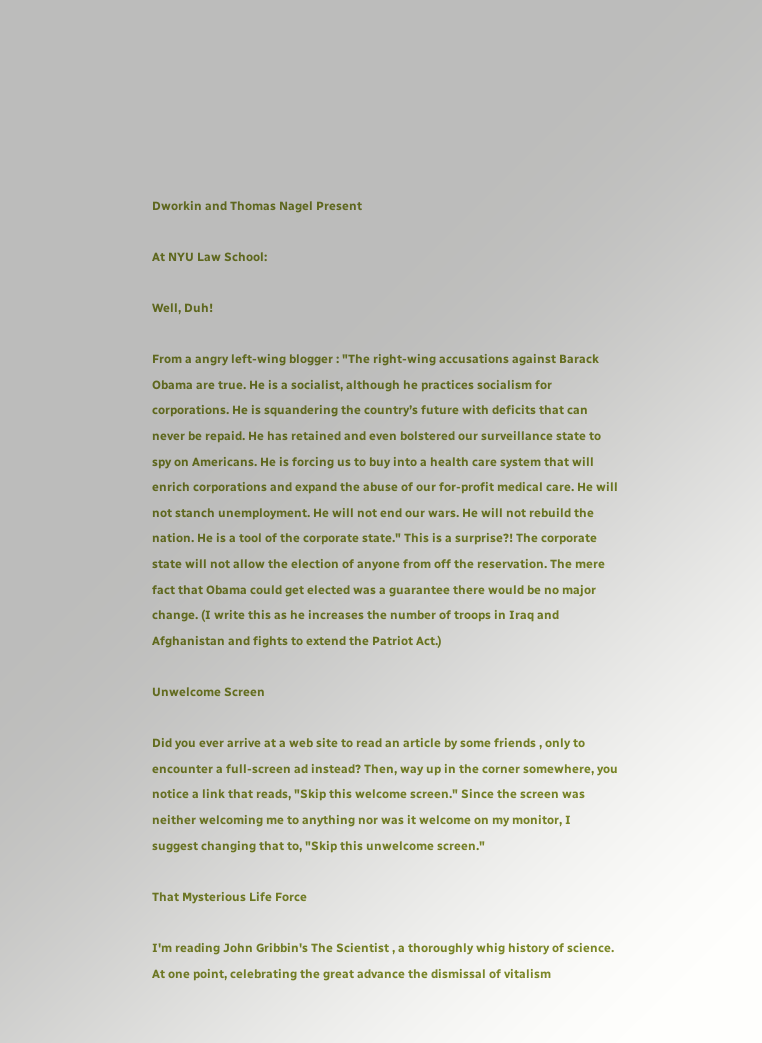Dworkin and Thomas Nagel Present

At NYU Law School:

Well, Duh!

From a angry left-wing blogger : "The right-wing accusations against Barack Obama are true. He is a socialist, although he practices socialism for corporations. He is squandering the country’s future with deficits that can never be repaid. He has retained and even bolstered our surveillance state to spy on Americans. He is forcing us to buy into a health care system that will enrich corporations and expand the abuse of our for-profit medical care. He will not stanch unemployment. He will not end our wars. He will not rebuild the nation. He is a tool of the corporate state." This is a surprise?! The corporate state will not allow the election of anyone from off the reservation. The mere fact that Obama could get elected was a guarantee there would be no major change. (I write this as he increases the number of troops in Iraq and Afghanistan and fights to extend the Patriot Act.)

Unwelcome Screen

Did you ever arrive at a web site to read an article by some friends , only to encounter a full-screen ad instead? Then, way up in the corner somewhere, you notice a link that reads, "Skip this welcome screen." Since the screen was neither welcoming me to anything nor was it welcome on my monitor, I suggest changing that to, "Skip this unwelcome screen."

That Mysterious Life Force

I'm reading John Gribbin's The Scientist , a thoroughly whig history of science. At one point, celebrating the great advance the dismissal of vitalism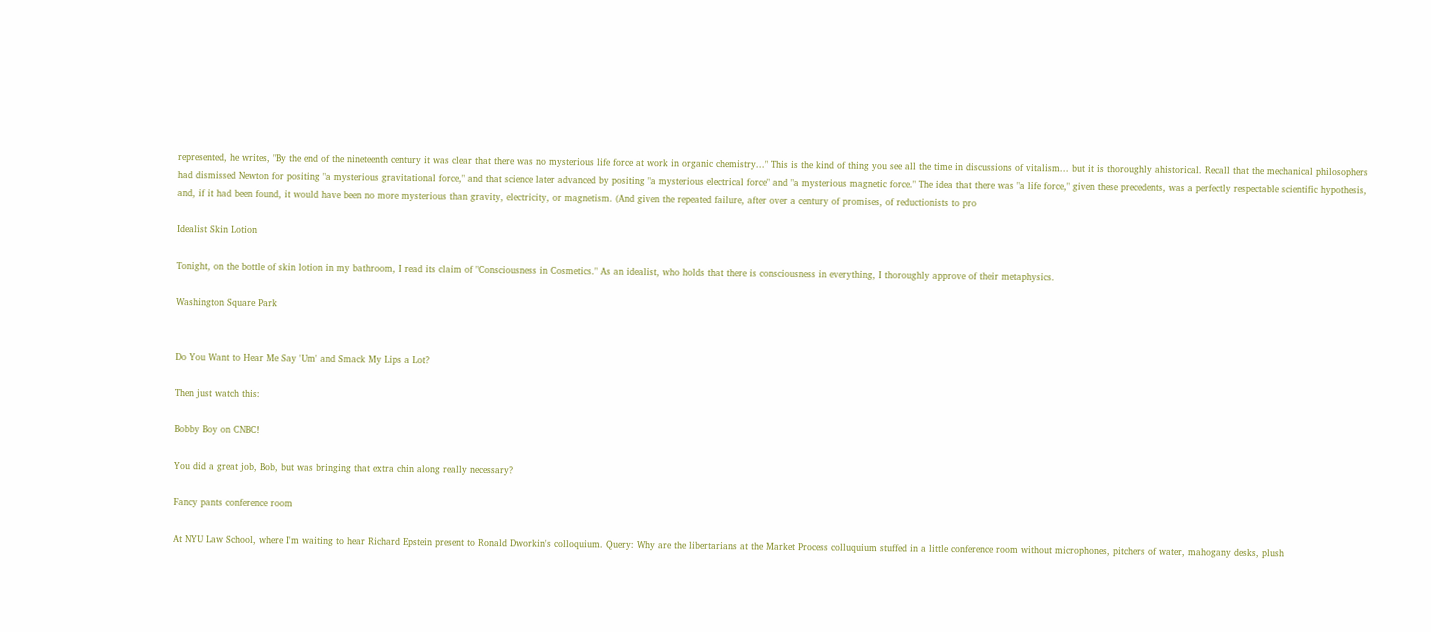represented, he writes, "By the end of the nineteenth century it was clear that there was no mysterious life force at work in organic chemistry..." This is the kind of thing you see all the time in discussions of vitalism... but it is thoroughly ahistorical. Recall that the mechanical philosophers had dismissed Newton for positing "a mysterious gravitational force," and that science later advanced by positing "a mysterious electrical force" and "a mysterious magnetic force." The idea that there was "a life force," given these precedents, was a perfectly respectable scientific hypothesis, and, if it had been found, it would have been no more mysterious than gravity, electricity, or magnetism. (And given the repeated failure, after over a century of promises, of reductionists to pro

Idealist Skin Lotion

Tonight, on the bottle of skin lotion in my bathroom, I read its claim of "Consciousness in Cosmetics." As an idealist, who holds that there is consciousness in everything, I thoroughly approve of their metaphysics.

Washington Square Park


Do You Want to Hear Me Say 'Um' and Smack My Lips a Lot?

Then just watch this:

Bobby Boy on CNBC!

You did a great job, Bob, but was bringing that extra chin along really necessary?

Fancy pants conference room

At NYU Law School, where I'm waiting to hear Richard Epstein present to Ronald Dworkin's colloquium. Query: Why are the libertarians at the Market Process colluquium stuffed in a little conference room without microphones, pitchers of water, mahogany desks, plush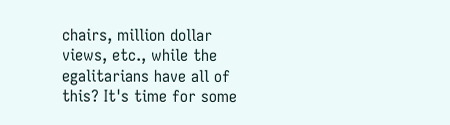chairs, million dollar views, etc., while the egalitarians have all of this? It's time for some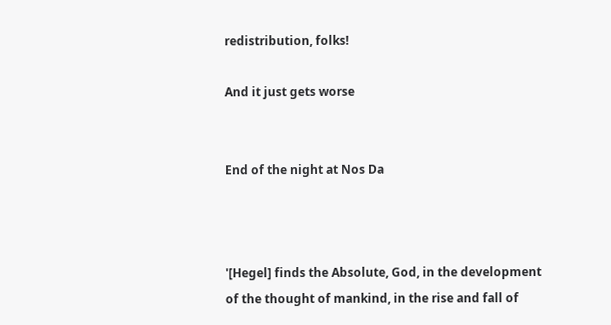redistribution, folks!

And it just gets worse


End of the night at Nos Da



'[Hegel] finds the Absolute, God, in the development of the thought of mankind, in the rise and fall of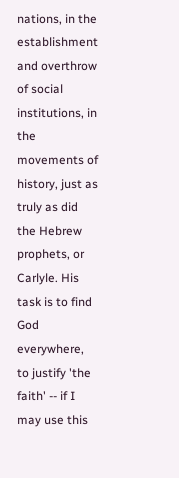nations, in the establishment and overthrow of social institutions, in the movements of history, just as truly as did the Hebrew prophets, or Carlyle. His task is to find God everywhere, to justify 'the faith' -- if I may use this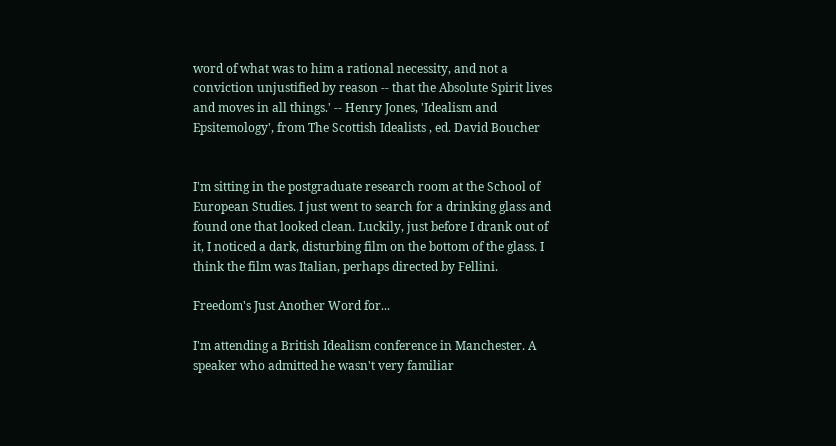word of what was to him a rational necessity, and not a conviction unjustified by reason -- that the Absolute Spirit lives and moves in all things.' -- Henry Jones, 'Idealism and Epsitemology', from The Scottish Idealists , ed. David Boucher


I'm sitting in the postgraduate research room at the School of European Studies. I just went to search for a drinking glass and found one that looked clean. Luckily, just before I drank out of it, I noticed a dark, disturbing film on the bottom of the glass. I think the film was Italian, perhaps directed by Fellini.

Freedom's Just Another Word for...

I'm attending a British Idealism conference in Manchester. A speaker who admitted he wasn't very familiar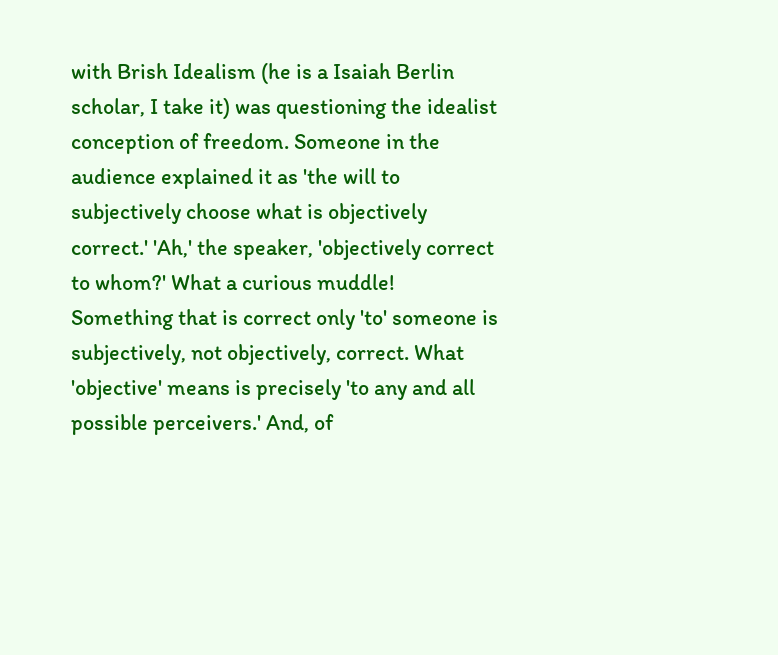with Brish Idealism (he is a Isaiah Berlin scholar, I take it) was questioning the idealist conception of freedom. Someone in the audience explained it as 'the will to subjectively choose what is objectively correct.' 'Ah,' the speaker, 'objectively correct to whom?' What a curious muddle! Something that is correct only 'to' someone is subjectively, not objectively, correct. What 'objective' means is precisely 'to any and all possible perceivers.' And, of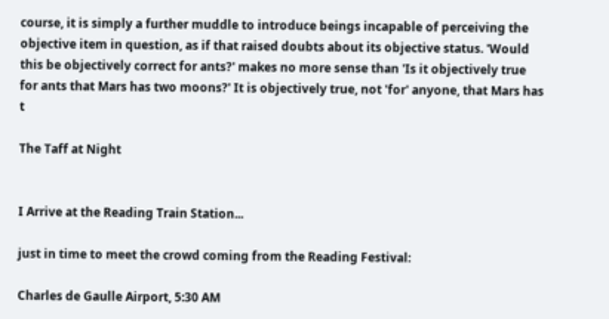course, it is simply a further muddle to introduce beings incapable of perceiving the objective item in question, as if that raised doubts about its objective status. 'Would this be objectively correct for ants?' makes no more sense than 'Is it objectively true for ants that Mars has two moons?' It is objectively true, not 'for' anyone, that Mars has t

The Taff at Night


I Arrive at the Reading Train Station...

just in time to meet the crowd coming from the Reading Festival:

Charles de Gaulle Airport, 5:30 AM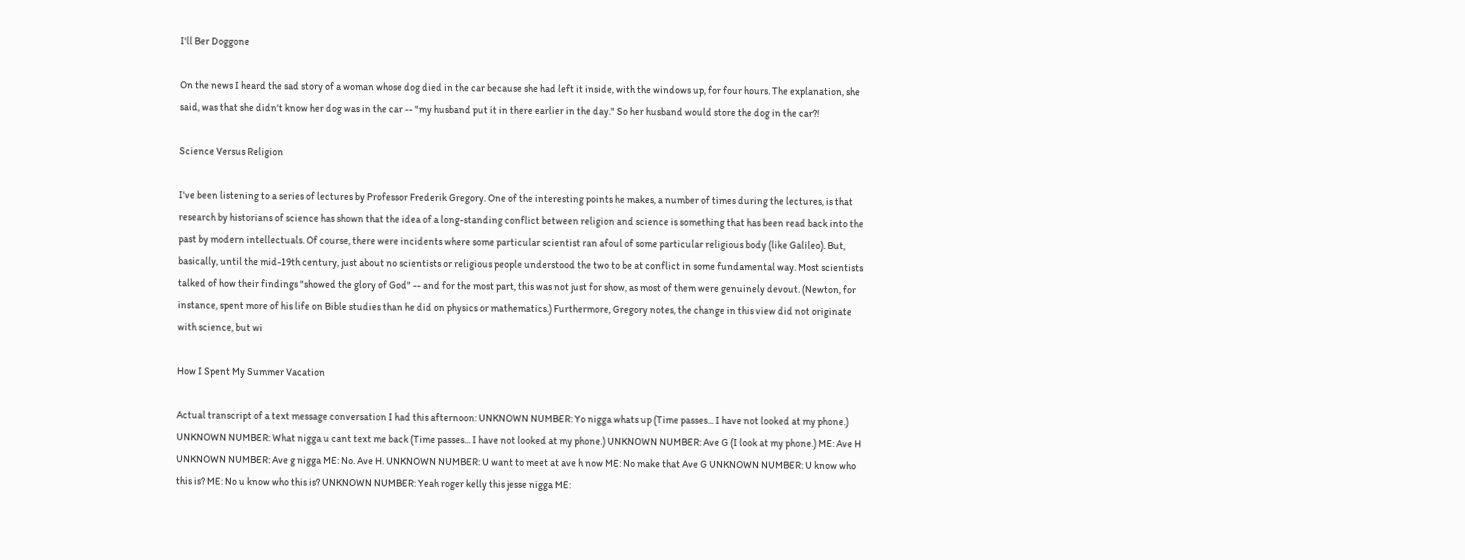I'll Ber Doggone

On the news I heard the sad story of a woman whose dog died in the car because she had left it inside, with the windows up, for four hours. The explanation, she said, was that she didn't know her dog was in the car -- "my husband put it in there earlier in the day." So her husband would store the dog in the car?!

Science Versus Religion

I've been listening to a series of lectures by Professor Frederik Gregory. One of the interesting points he makes, a number of times during the lectures, is that research by historians of science has shown that the idea of a long-standing conflict between religion and science is something that has been read back into the past by modern intellectuals. Of course, there were incidents where some particular scientist ran afoul of some particular religious body (like Galileo). But, basically, until the mid-19th century, just about no scientists or religious people understood the two to be at conflict in some fundamental way. Most scientists talked of how their findings "showed the glory of God" -- and for the most part, this was not just for show, as most of them were genuinely devout. (Newton, for instance, spent more of his life on Bible studies than he did on physics or mathematics.) Furthermore, Gregory notes, the change in this view did not originate with science, but wi

How I Spent My Summer Vacation

Actual transcript of a text message conversation I had this afternoon: UNKNOWN NUMBER: Yo nigga whats up (Time passes... I have not looked at my phone.) UNKNOWN NUMBER: What nigga u cant text me back (Time passes... I have not looked at my phone.) UNKNOWN NUMBER: Ave G (I look at my phone.) ME: Ave H UNKNOWN NUMBER: Ave g nigga ME: No. Ave H. UNKNOWN NUMBER: U want to meet at ave h now ME: No make that Ave G UNKNOWN NUMBER: U know who this is? ME: No u know who this is? UNKNOWN NUMBER: Yeah roger kelly this jesse nigga ME: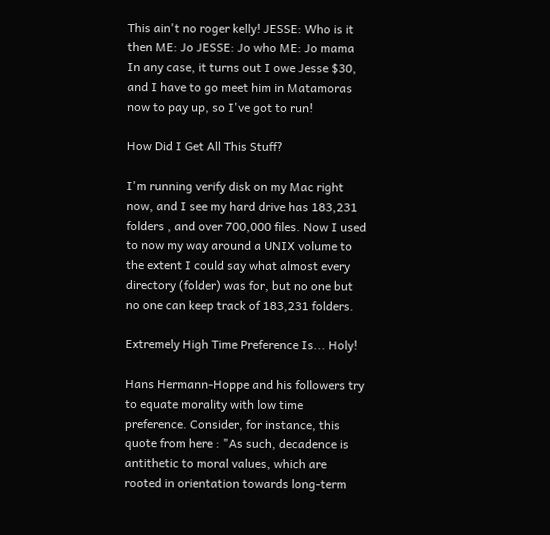This ain't no roger kelly! JESSE: Who is it then ME: Jo JESSE: Jo who ME: Jo mama In any case, it turns out I owe Jesse $30, and I have to go meet him in Matamoras now to pay up, so I've got to run!

How Did I Get All This Stuff?

I'm running verify disk on my Mac right now, and I see my hard drive has 183,231 folders , and over 700,000 files. Now I used to now my way around a UNIX volume to the extent I could say what almost every directory (folder) was for, but no one but no one can keep track of 183,231 folders.

Extremely High Time Preference Is... Holy!

Hans Hermann-Hoppe and his followers try to equate morality with low time preference. Consider, for instance, this quote from here : "As such, decadence is antithetic to moral values, which are rooted in orientation towards long-term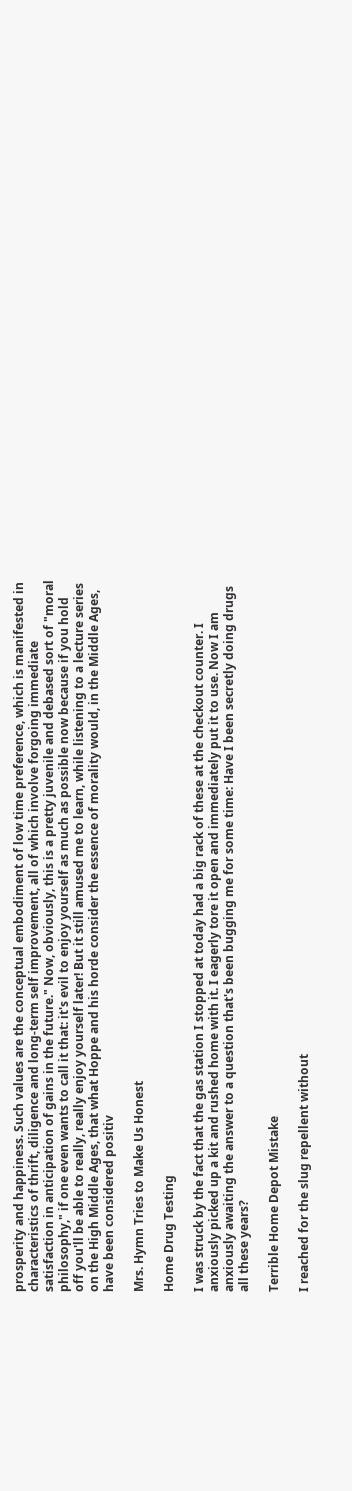prosperity and happiness. Such values are the conceptual embodiment of low time preference, which is manifested in characteristics of thrift, diligence and long-term self improvement, all of which involve forgoing immediate satisfaction in anticipation of gains in the future." Now, obviously, this is a pretty juvenile and debased sort of "moral philosophy," if one even wants to call it that: it's evil to enjoy yourself as much as possible now because if you hold off you'll be able to really, really enjoy yourself later! But it still amused me to learn, while listening to a lecture series on the High Middle Ages, that what Hoppe and his horde consider the essence of morality would, in the Middle Ages, have been considered positiv

Mrs. Hymn Tries to Make Us Honest

Home Drug Testing

I was struck by the fact that the gas station I stopped at today had a big rack of these at the checkout counter. I anxiously picked up a kit and rushed home with it. I eagerly tore it open and immediately put it to use. Now I am anxiously awaiting the answer to a question that's been bugging me for some time: Have I been secretly doing drugs all these years?

Terrible Home Depot Mistake

I reached for the slug repellent without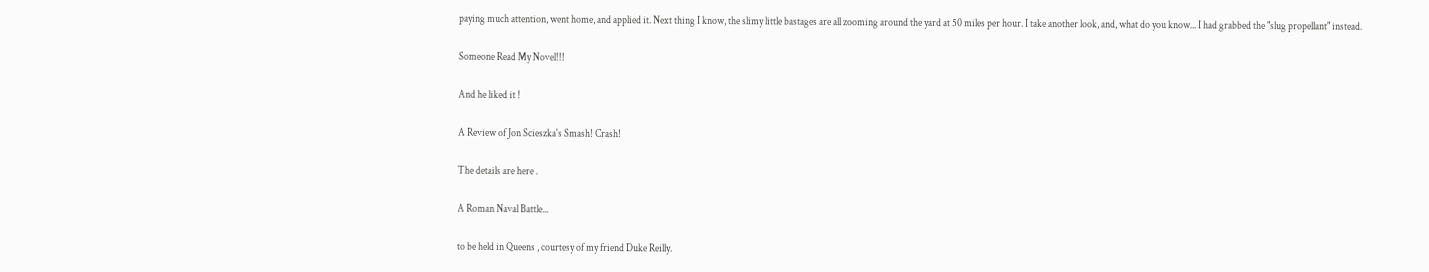paying much attention, went home, and applied it. Next thing I know, the slimy little bastages are all zooming around the yard at 50 miles per hour. I take another look, and, what do you know... I had grabbed the "slug propellant" instead.

Someone Read My Novel!!!

And he liked it !

A Review of Jon Scieszka's Smash! Crash!

The details are here .

A Roman Naval Battle...

to be held in Queens , courtesy of my friend Duke Reilly.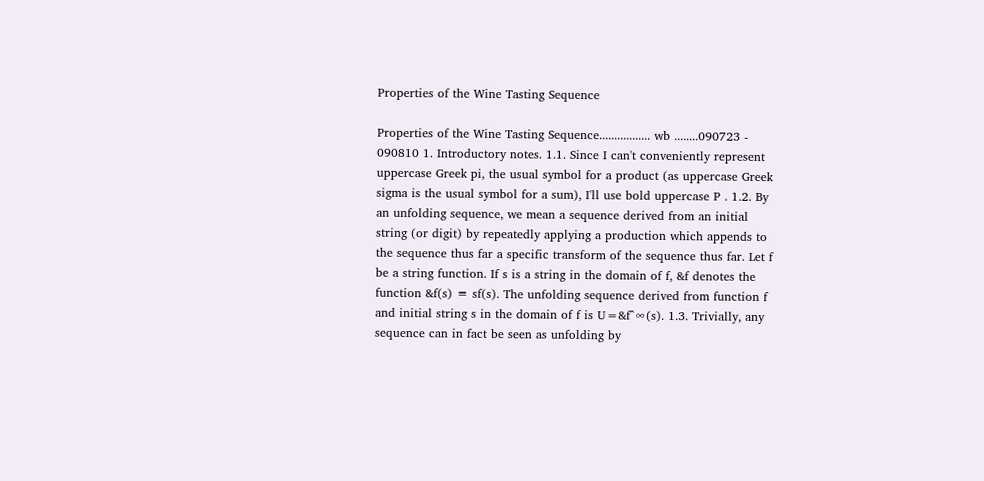Properties of the Wine Tasting Sequence

Properties of the Wine Tasting Sequence................. wb ........090723 - 090810 1. Introductory notes. 1.1. Since I can't conveniently represent uppercase Greek pi, the usual symbol for a product (as uppercase Greek sigma is the usual symbol for a sum), I'll use bold uppercase P . 1.2. By an unfolding sequence, we mean a sequence derived from an initial string (or digit) by repeatedly applying a production which appends to the sequence thus far a specific transform of the sequence thus far. Let f be a string function. If s is a string in the domain of f, &f denotes the function &f(s) ≡ sf(s). The unfolding sequence derived from function f and initial string s in the domain of f is U=&f^∞(s). 1.3. Trivially, any sequence can in fact be seen as unfolding by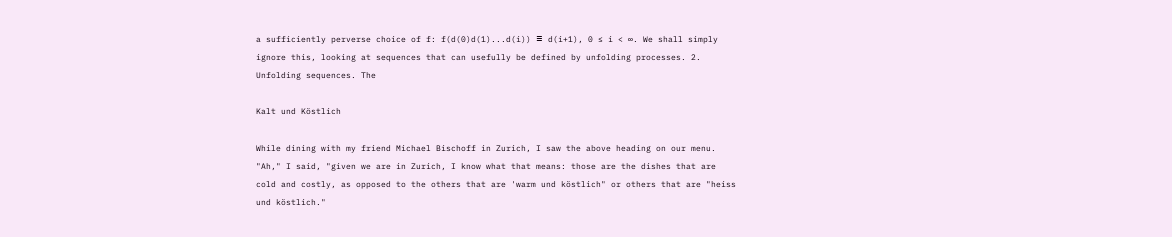a sufficiently perverse choice of f: f(d(0)d(1)...d(i)) ≡ d(i+1), 0 ≤ i < ∞. We shall simply ignore this, looking at sequences that can usefully be defined by unfolding processes. 2. Unfolding sequences. The

Kalt und Köstlich

While dining with my friend Michael Bischoff in Zurich, I saw the above heading on our menu. "Ah," I said, "given we are in Zurich, I know what that means: those are the dishes that are cold and costly, as opposed to the others that are 'warm und köstlich" or others that are "heiss und köstlich."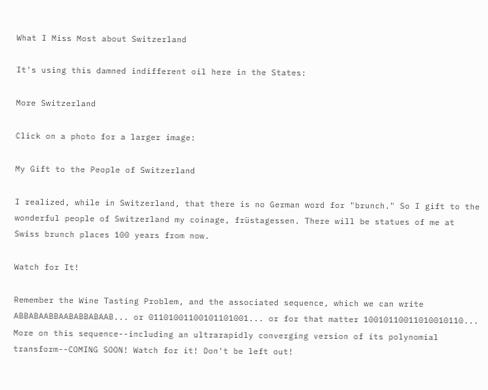What I Miss Most about Switzerland

It's using this damned indifferent oil here in the States:

More Switzerland

Click on a photo for a larger image:

My Gift to the People of Switzerland

I realized, while in Switzerland, that there is no German word for "brunch." So I gift to the wonderful people of Switzerland my coinage, früstagessen. There will be statues of me at Swiss brunch places 100 years from now.

Watch for It!

Remember the Wine Tasting Problem, and the associated sequence, which we can write ABBABAABBAABABBABAAB... or 01101001100101101001... or for that matter 10010110011010010110... More on this sequence--including an ultrarapidly converging version of its polynomial transform--COMING SOON! Watch for it! Don't be left out!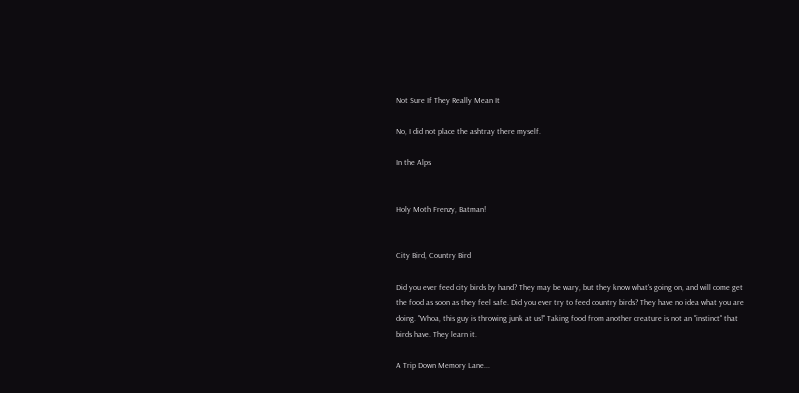Not Sure If They Really Mean It

No, I did not place the ashtray there myself.

In the Alps


Holy Moth Frenzy, Batman!


City Bird, Country Bird

Did you ever feed city birds by hand? They may be wary, but they know what's going on, and will come get the food as soon as they feel safe. Did you ever try to feed country birds? They have no idea what you are doing. "Whoa, this guy is throwing junk at us!" Taking food from another creature is not an "instinct" that birds have. They learn it.

A Trip Down Memory Lane...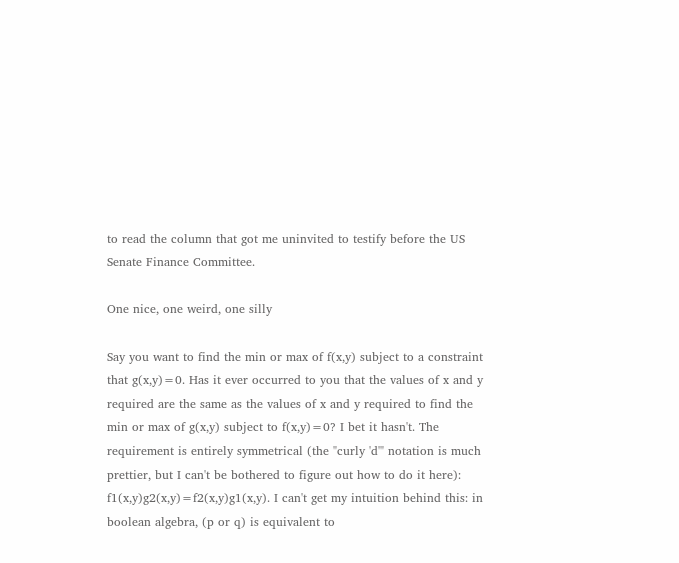to read the column that got me uninvited to testify before the US Senate Finance Committee.

One nice, one weird, one silly

Say you want to find the min or max of f(x,y) subject to a constraint that g(x,y)=0. Has it ever occurred to you that the values of x and y required are the same as the values of x and y required to find the min or max of g(x,y) subject to f(x,y)=0? I bet it hasn't. The requirement is entirely symmetrical (the "curly 'd'" notation is much prettier, but I can't be bothered to figure out how to do it here): f1(x,y)g2(x,y)=f2(x,y)g1(x,y). I can't get my intuition behind this: in boolean algebra, (p or q) is equivalent to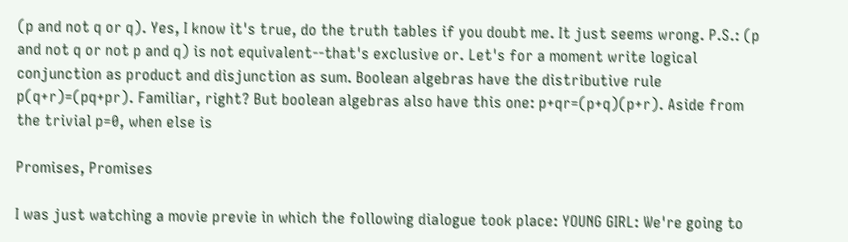(p and not q or q). Yes, I know it's true, do the truth tables if you doubt me. It just seems wrong. P.S.: (p and not q or not p and q) is not equivalent--that's exclusive or. Let's for a moment write logical conjunction as product and disjunction as sum. Boolean algebras have the distributive rule p(q+r)=(pq+pr). Familiar, right? But boolean algebras also have this one: p+qr=(p+q)(p+r). Aside from the trivial p=0, when else is

Promises, Promises

I was just watching a movie previe in which the following dialogue took place: YOUNG GIRL: We're going to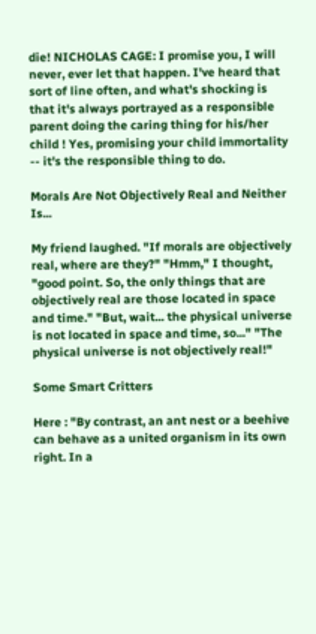die! NICHOLAS CAGE: I promise you, I will never, ever let that happen. I've heard that sort of line often, and what's shocking is that it's always portrayed as a responsible parent doing the caring thing for his/her child ! Yes, promising your child immortality -- it's the responsible thing to do.

Morals Are Not Objectively Real and Neither Is...

My friend laughed. "If morals are objectively real, where are they?" "Hmm," I thought, "good point. So, the only things that are objectively real are those located in space and time." "But, wait... the physical universe is not located in space and time, so..." "The physical universe is not objectively real!"

Some Smart Critters

Here : "By contrast, an ant nest or a beehive can behave as a united organism in its own right. In a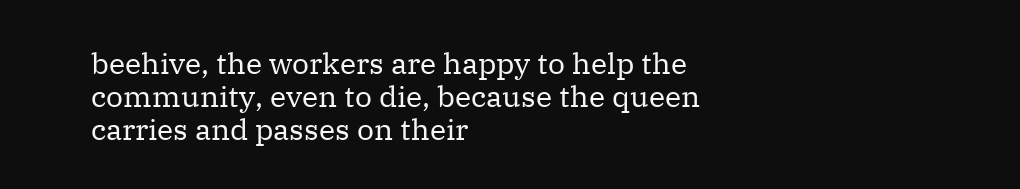beehive, the workers are happy to help the community, even to die, because the queen carries and passes on their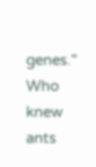genes." Who knew ants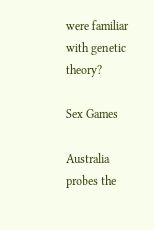were familiar with genetic theory?

Sex Games

Australia probes the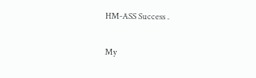HM-ASS Success .

My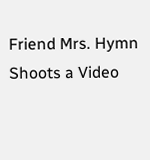Friend Mrs. Hymn Shoots a Video